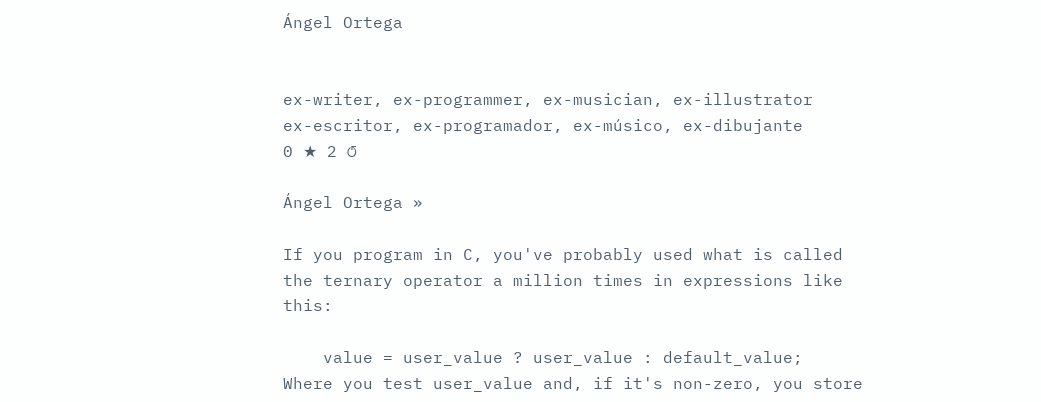Ángel Ortega


ex-writer, ex-programmer, ex-musician, ex-illustrator
ex-escritor, ex-programador, ex-músico, ex-dibujante
0 ★ 2 ↺

Ángel Ortega »

If you program in C, you've probably used what is called the ternary operator a million times in expressions like this:

    value = user_value ? user_value : default_value;
Where you test user_value and, if it's non-zero, you store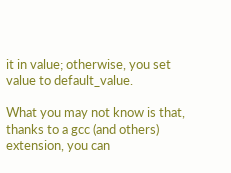it in value; otherwise, you set value to default_value.

What you may not know is that, thanks to a gcc (and others) extension, you can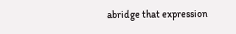abridge that expression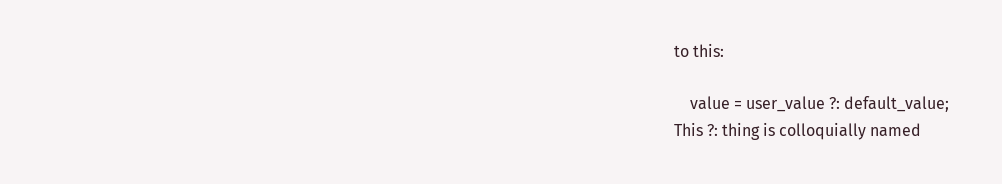to this:

    value = user_value ?: default_value;
This ?: thing is colloquially named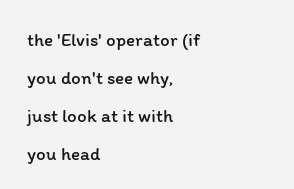the 'Elvis' operator (if you don't see why, just look at it with you head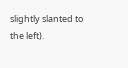slightly slanted to the left).